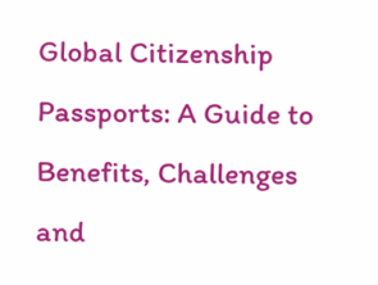Global Citizenship Passports: A Guide to Benefits, Challenges and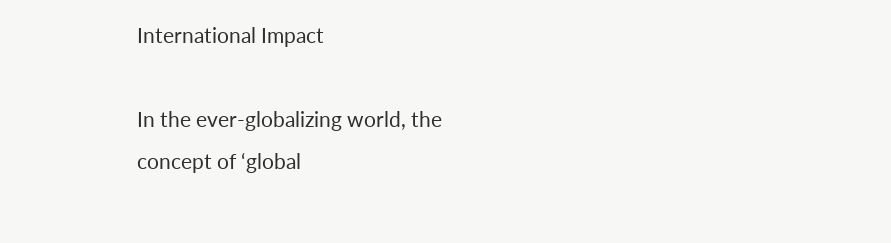International Impact

In the ever-globalizing world, the concept of ‘global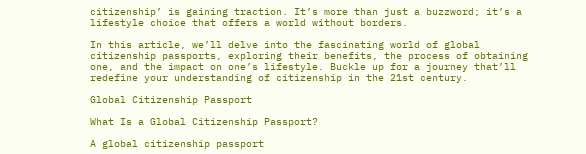citizenship’ is gaining traction. It’s more than just a buzzword; it’s a lifestyle choice that offers a world without borders.

In this article, we’ll delve into the fascinating world of global citizenship passports, exploring their benefits, the process of obtaining one, and the impact on one’s lifestyle. Buckle up for a journey that’ll redefine your understanding of citizenship in the 21st century.

Global Citizenship Passport

What Is a Global Citizenship Passport?

A global citizenship passport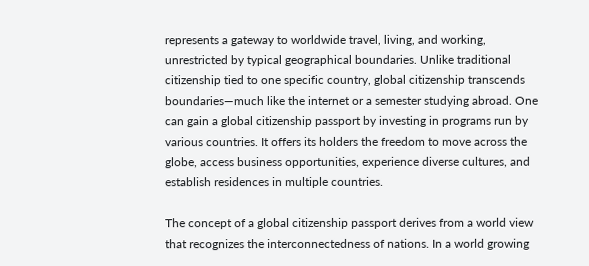represents a gateway to worldwide travel, living, and working, unrestricted by typical geographical boundaries. Unlike traditional citizenship tied to one specific country, global citizenship transcends boundaries—much like the internet or a semester studying abroad. One can gain a global citizenship passport by investing in programs run by various countries. It offers its holders the freedom to move across the globe, access business opportunities, experience diverse cultures, and establish residences in multiple countries.

The concept of a global citizenship passport derives from a world view that recognizes the interconnectedness of nations. In a world growing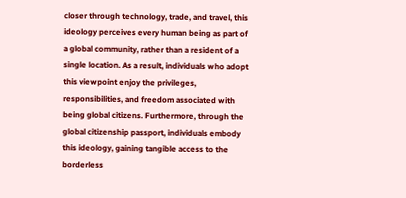closer through technology, trade, and travel, this ideology perceives every human being as part of a global community, rather than a resident of a single location. As a result, individuals who adopt this viewpoint enjoy the privileges, responsibilities, and freedom associated with being global citizens. Furthermore, through the global citizenship passport, individuals embody this ideology, gaining tangible access to the borderless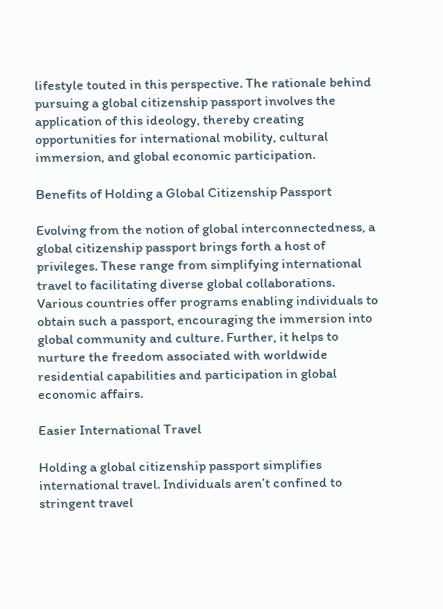lifestyle touted in this perspective. The rationale behind pursuing a global citizenship passport involves the application of this ideology, thereby creating opportunities for international mobility, cultural immersion, and global economic participation.

Benefits of Holding a Global Citizenship Passport

Evolving from the notion of global interconnectedness, a global citizenship passport brings forth a host of privileges. These range from simplifying international travel to facilitating diverse global collaborations. Various countries offer programs enabling individuals to obtain such a passport, encouraging the immersion into global community and culture. Further, it helps to nurture the freedom associated with worldwide residential capabilities and participation in global economic affairs.

Easier International Travel

Holding a global citizenship passport simplifies international travel. Individuals aren’t confined to stringent travel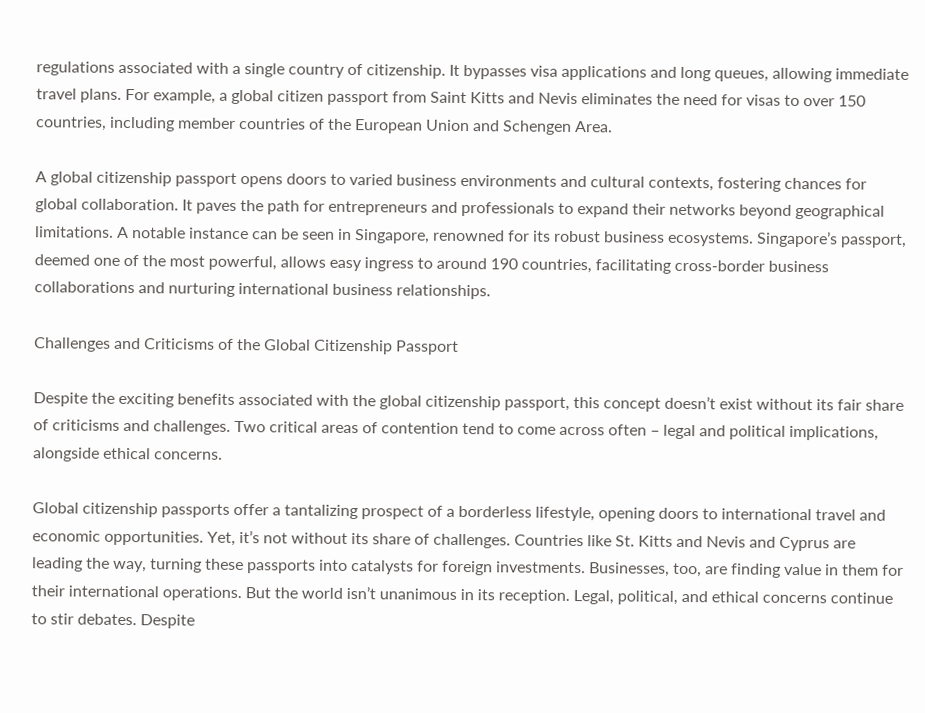regulations associated with a single country of citizenship. It bypasses visa applications and long queues, allowing immediate travel plans. For example, a global citizen passport from Saint Kitts and Nevis eliminates the need for visas to over 150 countries, including member countries of the European Union and Schengen Area.

A global citizenship passport opens doors to varied business environments and cultural contexts, fostering chances for global collaboration. It paves the path for entrepreneurs and professionals to expand their networks beyond geographical limitations. A notable instance can be seen in Singapore, renowned for its robust business ecosystems. Singapore’s passport, deemed one of the most powerful, allows easy ingress to around 190 countries, facilitating cross-border business collaborations and nurturing international business relationships.

Challenges and Criticisms of the Global Citizenship Passport

Despite the exciting benefits associated with the global citizenship passport, this concept doesn’t exist without its fair share of criticisms and challenges. Two critical areas of contention tend to come across often – legal and political implications, alongside ethical concerns.

Global citizenship passports offer a tantalizing prospect of a borderless lifestyle, opening doors to international travel and economic opportunities. Yet, it’s not without its share of challenges. Countries like St. Kitts and Nevis and Cyprus are leading the way, turning these passports into catalysts for foreign investments. Businesses, too, are finding value in them for their international operations. But the world isn’t unanimous in its reception. Legal, political, and ethical concerns continue to stir debates. Despite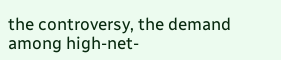the controversy, the demand among high-net-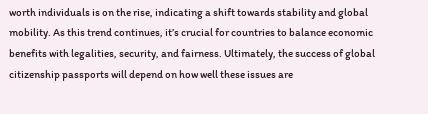worth individuals is on the rise, indicating a shift towards stability and global mobility. As this trend continues, it’s crucial for countries to balance economic benefits with legalities, security, and fairness. Ultimately, the success of global citizenship passports will depend on how well these issues are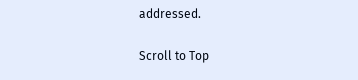addressed.

Scroll to Top